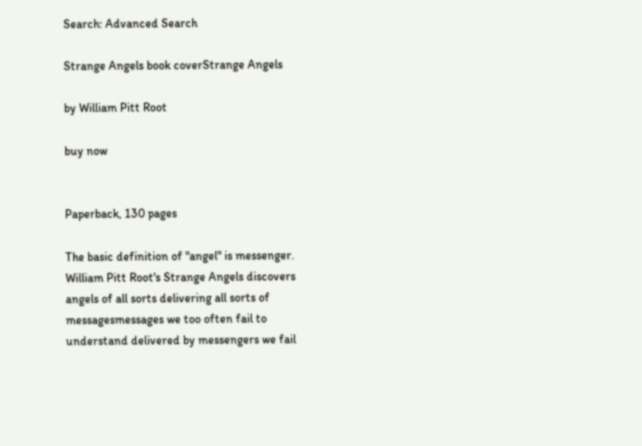Search: Advanced Search

Strange Angels book coverStrange Angels

by William Pitt Root

buy now


Paperback, 130 pages

The basic definition of "angel" is messenger. William Pitt Root's Strange Angels discovers angels of all sorts delivering all sorts of messagesmessages we too often fail to understand delivered by messengers we fail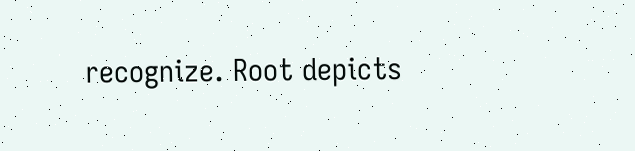recognize. Root depicts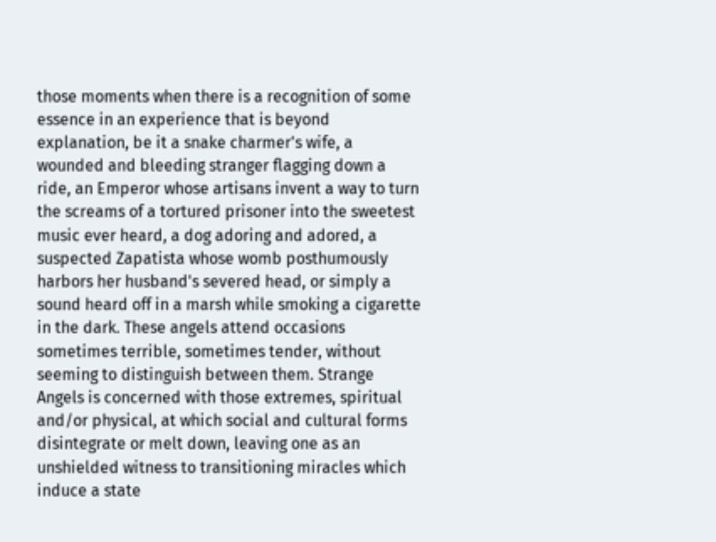those moments when there is a recognition of some essence in an experience that is beyond explanation, be it a snake charmer's wife, a wounded and bleeding stranger flagging down a ride, an Emperor whose artisans invent a way to turn the screams of a tortured prisoner into the sweetest music ever heard, a dog adoring and adored, a suspected Zapatista whose womb posthumously harbors her husband's severed head, or simply a sound heard off in a marsh while smoking a cigarette in the dark. These angels attend occasions sometimes terrible, sometimes tender, without seeming to distinguish between them. Strange Angels is concerned with those extremes, spiritual and/or physical, at which social and cultural forms disintegrate or melt down, leaving one as an unshielded witness to transitioning miracles which induce a state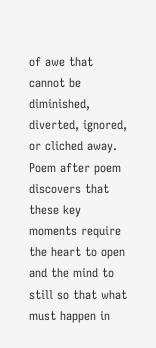of awe that cannot be diminished, diverted, ignored, or cliched away. Poem after poem discovers that these key moments require the heart to open and the mind to still so that what must happen in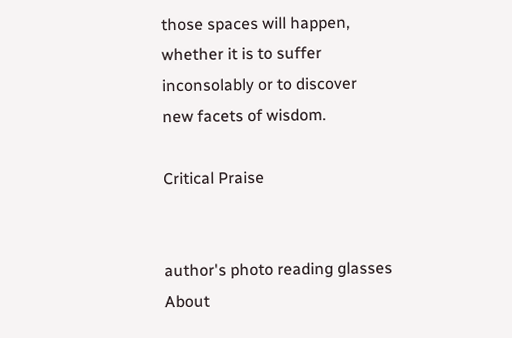those spaces will happen, whether it is to suffer inconsolably or to discover new facets of wisdom.

Critical Praise


author's photo reading glasses About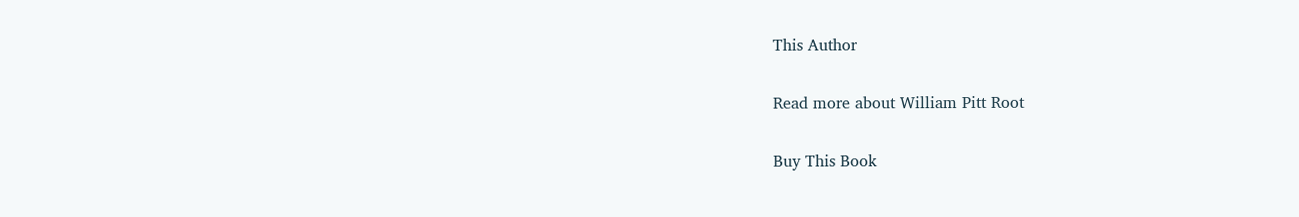This Author

Read more about William Pitt Root

Buy This Book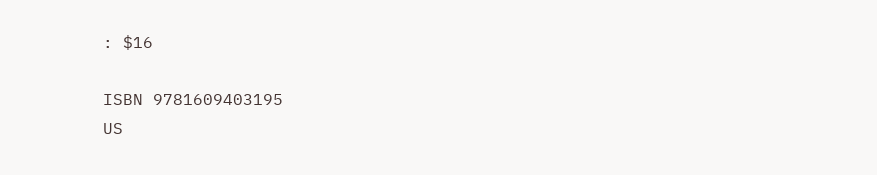: $16

ISBN 9781609403195
US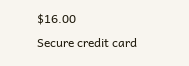$16.00
Secure credit card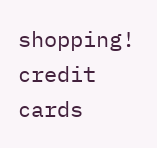shopping!
credit cards